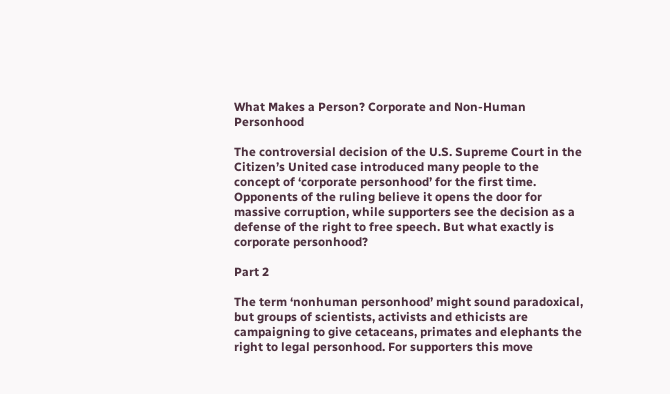What Makes a Person? Corporate and Non-Human Personhood

The controversial decision of the U.S. Supreme Court in the Citizen’s United case introduced many people to the concept of ‘corporate personhood’ for the first time. Opponents of the ruling believe it opens the door for massive corruption, while supporters see the decision as a defense of the right to free speech. But what exactly is corporate personhood?

Part 2

The term ‘nonhuman personhood’ might sound paradoxical, but groups of scientists, activists and ethicists are campaigning to give cetaceans, primates and elephants the right to legal personhood. For supporters this move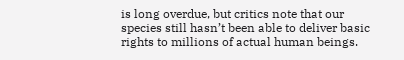is long overdue, but critics note that our species still hasn’t been able to deliver basic rights to millions of actual human beings.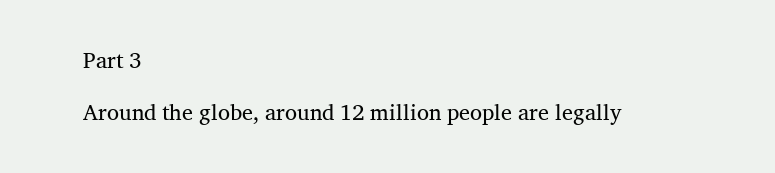Part 3

Around the globe, around 12 million people are legally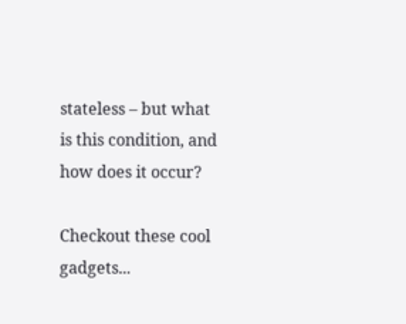stateless – but what is this condition, and how does it occur?

Checkout these cool gadgets...